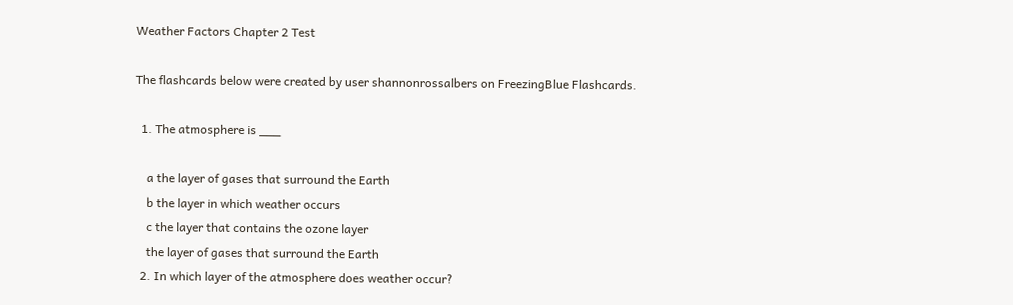Weather Factors Chapter 2 Test

The flashcards below were created by user shannonrossalbers on FreezingBlue Flashcards.

  1. The atmosphere is ___

    a the layer of gases that surround the Earth
    b the layer in which weather occurs
    c the layer that contains the ozone layer
    the layer of gases that surround the Earth
  2. In which layer of the atmosphere does weather occur?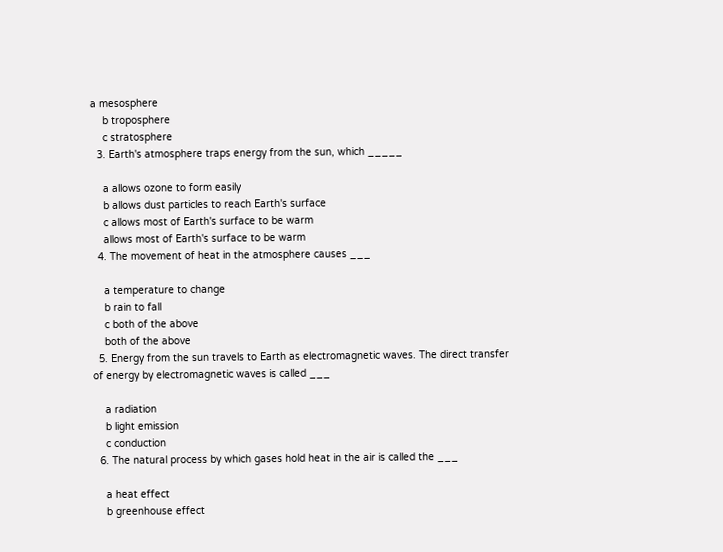a mesosphere
    b troposphere
    c stratosphere
  3. Earth's atmosphere traps energy from the sun, which _____

    a allows ozone to form easily
    b allows dust particles to reach Earth's surface
    c allows most of Earth's surface to be warm
    allows most of Earth's surface to be warm
  4. The movement of heat in the atmosphere causes ___

    a temperature to change
    b rain to fall
    c both of the above
    both of the above
  5. Energy from the sun travels to Earth as electromagnetic waves. The direct transfer of energy by electromagnetic waves is called ___

    a radiation
    b light emission
    c conduction
  6. The natural process by which gases hold heat in the air is called the ___

    a heat effect
    b greenhouse effect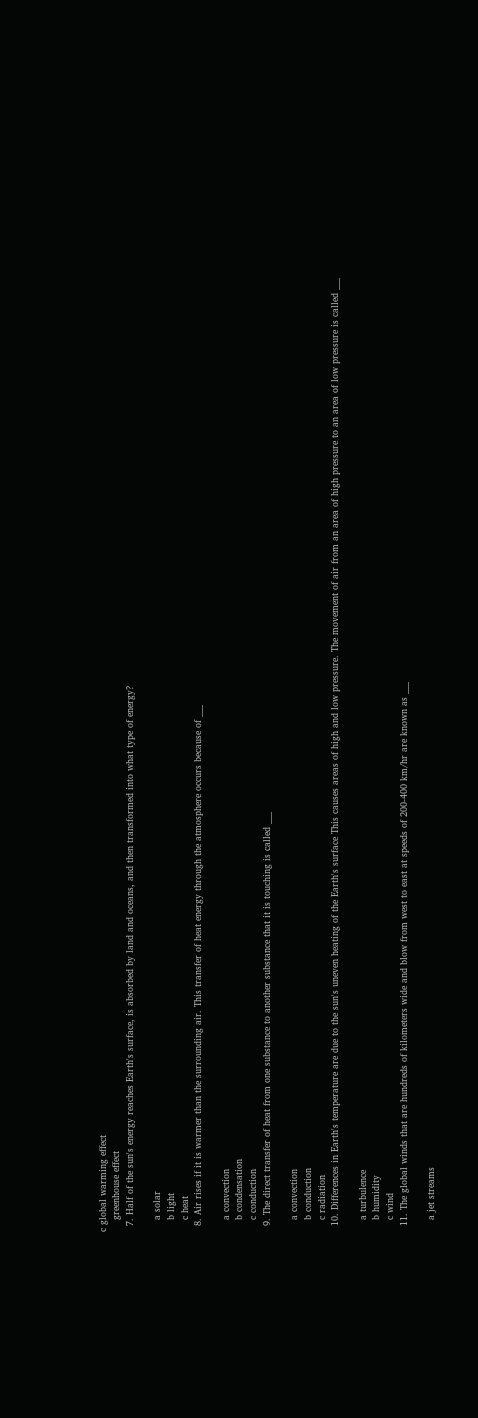c global warming effect
    greenhouse effect
  7. Half of the sun's energy reaches Earth's surface, is absorbed by land and oceans, and then transformed into what type of energy?

    a solar
    b light
    c heat
  8. Air rises if it is warmer than the surrounding air. This transfer of heat energy through the atmosphere occurs because of ___

    a convection
    b condensation
    c conduction
  9. The direct transfer of heat from one substance to another substance that it is touching is called ___

    a convection
    b conduction
    c radiation
  10. Differences in Earth's temperature are due to the sun's uneven heating of the Earth's surface This causes areas of high and low pressure. The movement of air from an area of high pressure to an area of low pressure is called ___

    a turbulence
    b humidity
    c wind
  11. The global winds that are hundreds of kilometers wide and blow from west to east at speeds of 200-400 km/hr are known as ___

    a jet streams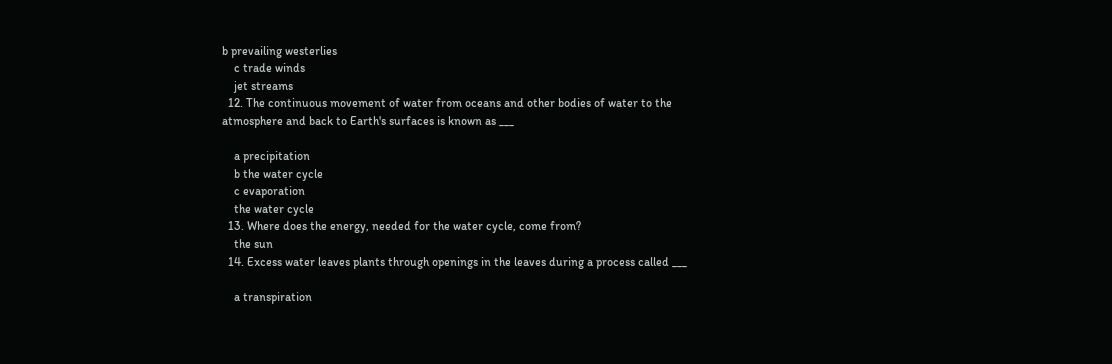b prevailing westerlies
    c trade winds
    jet streams
  12. The continuous movement of water from oceans and other bodies of water to the atmosphere and back to Earth's surfaces is known as ___

    a precipitation
    b the water cycle
    c evaporation
    the water cycle
  13. Where does the energy, needed for the water cycle, come from?
    the sun
  14. Excess water leaves plants through openings in the leaves during a process called ___

    a transpiration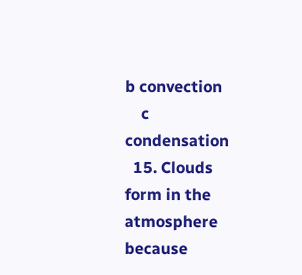b convection
    c condensation
  15. Clouds form in the atmosphere because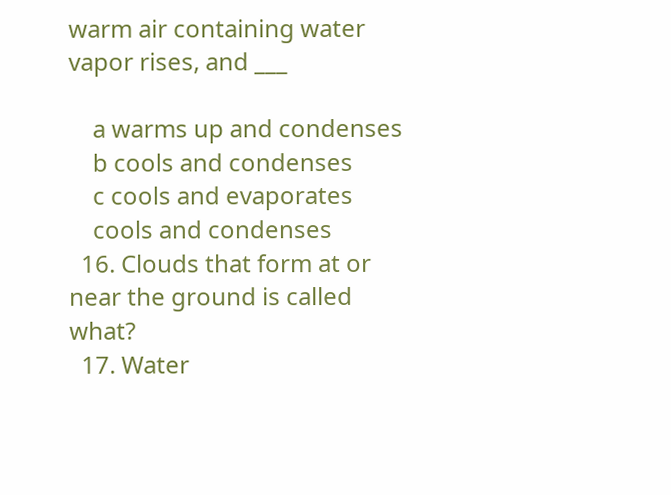warm air containing water vapor rises, and ___

    a warms up and condenses
    b cools and condenses
    c cools and evaporates
    cools and condenses
  16. Clouds that form at or near the ground is called what?
  17. Water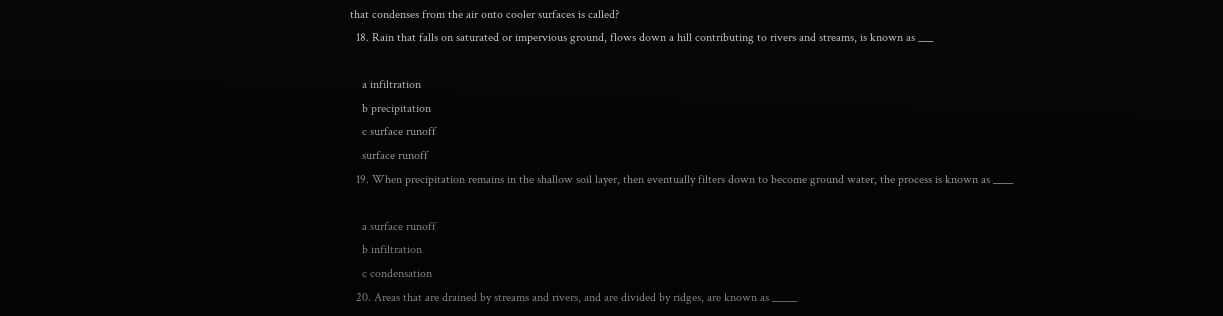that condenses from the air onto cooler surfaces is called?
  18. Rain that falls on saturated or impervious ground, flows down a hill contributing to rivers and streams, is known as ___

    a infiltration
    b precipitation
    c surface runoff
    surface runoff
  19. When precipitation remains in the shallow soil layer, then eventually filters down to become ground water, the process is known as ____

    a surface runoff
    b infiltration
    c condensation
  20. Areas that are drained by streams and rivers, and are divided by ridges, are known as _____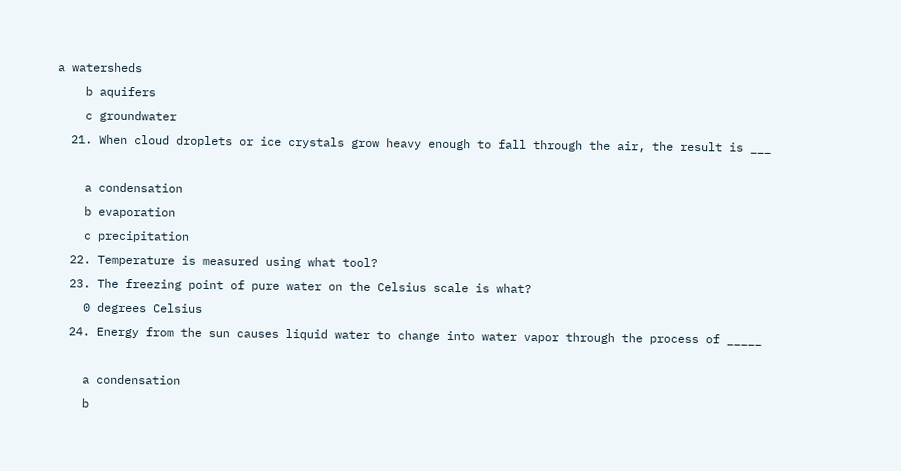a watersheds
    b aquifers
    c groundwater
  21. When cloud droplets or ice crystals grow heavy enough to fall through the air, the result is ___

    a condensation
    b evaporation
    c precipitation
  22. Temperature is measured using what tool?
  23. The freezing point of pure water on the Celsius scale is what?
    0 degrees Celsius
  24. Energy from the sun causes liquid water to change into water vapor through the process of _____

    a condensation
    b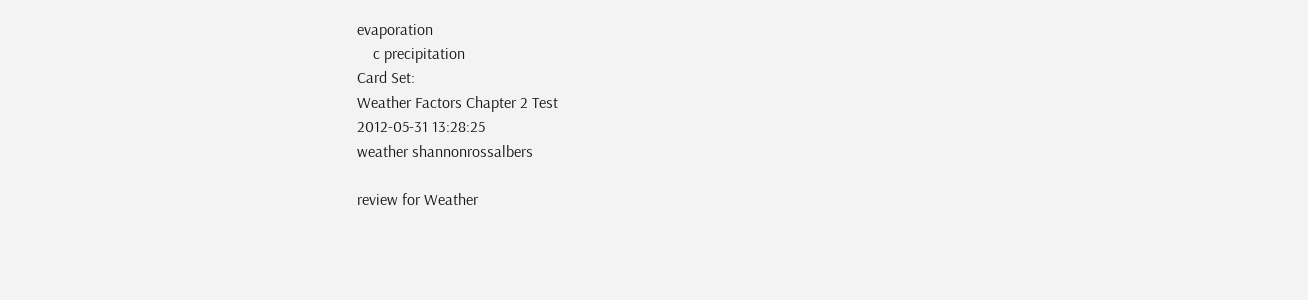evaporation
    c precipitation
Card Set:
Weather Factors Chapter 2 Test
2012-05-31 13:28:25
weather shannonrossalbers

review for Weather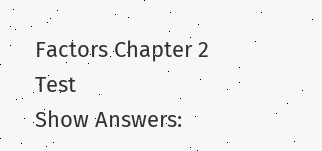Factors Chapter 2 Test
Show Answers: